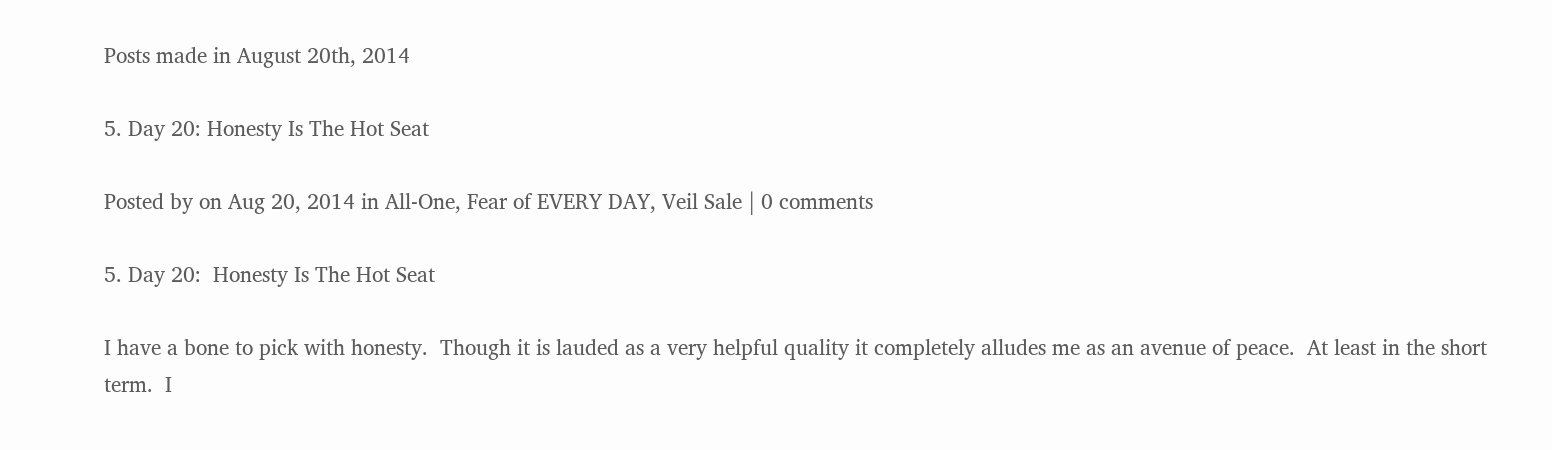Posts made in August 20th, 2014

5. Day 20: Honesty Is The Hot Seat

Posted by on Aug 20, 2014 in All-One, Fear of EVERY DAY, Veil Sale | 0 comments

5. Day 20:  Honesty Is The Hot Seat

I have a bone to pick with honesty.  Though it is lauded as a very helpful quality it completely alludes me as an avenue of peace.  At least in the short term.  I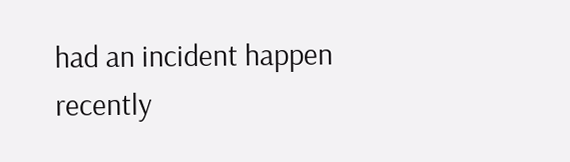had an incident happen recently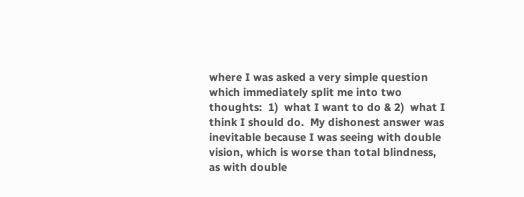where I was asked a very simple question which immediately split me into two thoughts:  1)  what I want to do & 2)  what I think I should do.  My dishonest answer was inevitable because I was seeing with double vision, which is worse than total blindness, as with double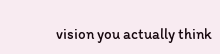vision you actually think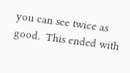you can see twice as good.  This ended with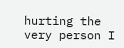hurting the very person I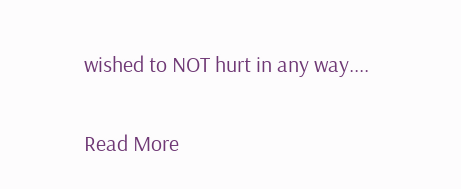wished to NOT hurt in any way....

Read More